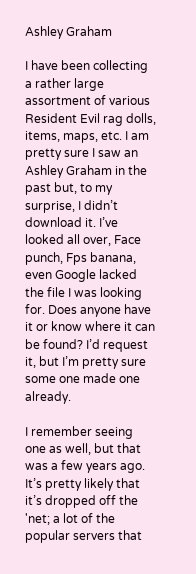Ashley Graham

I have been collecting a rather large assortment of various Resident Evil rag dolls, items, maps, etc. I am pretty sure I saw an Ashley Graham in the past but, to my surprise, I didn’t download it. I’ve looked all over, Face punch, Fps banana, even Google lacked the file I was looking for. Does anyone have it or know where it can be found? I’d request it, but I’m pretty sure some one made one already.

I remember seeing one as well, but that was a few years ago. It’s pretty likely that it’s dropped off the 'net; a lot of the popular servers that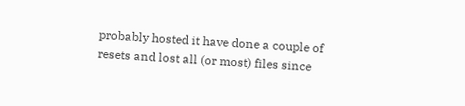probably hosted it have done a couple of resets and lost all (or most) files since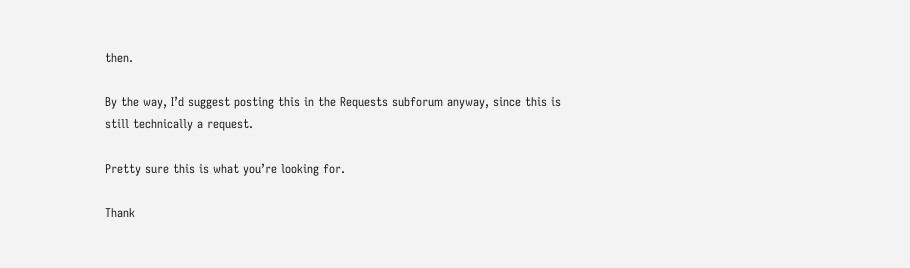then.

By the way, I’d suggest posting this in the Requests subforum anyway, since this is still technically a request.

Pretty sure this is what you’re looking for.

Thank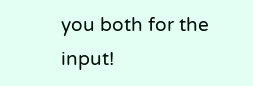you both for the input!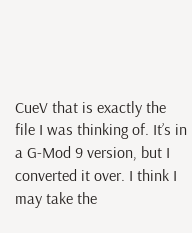CueV that is exactly the file I was thinking of. It’s in a G-Mod 9 version, but I converted it over. I think I may take the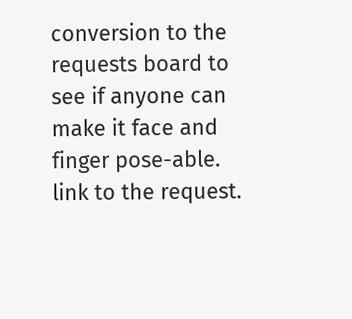conversion to the requests board to see if anyone can make it face and finger pose-able. link to the request.